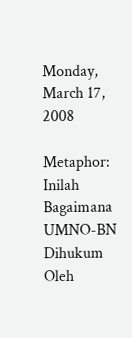Monday, March 17, 2008

Metaphor: Inilah Bagaimana UMNO-BN Dihukum Oleh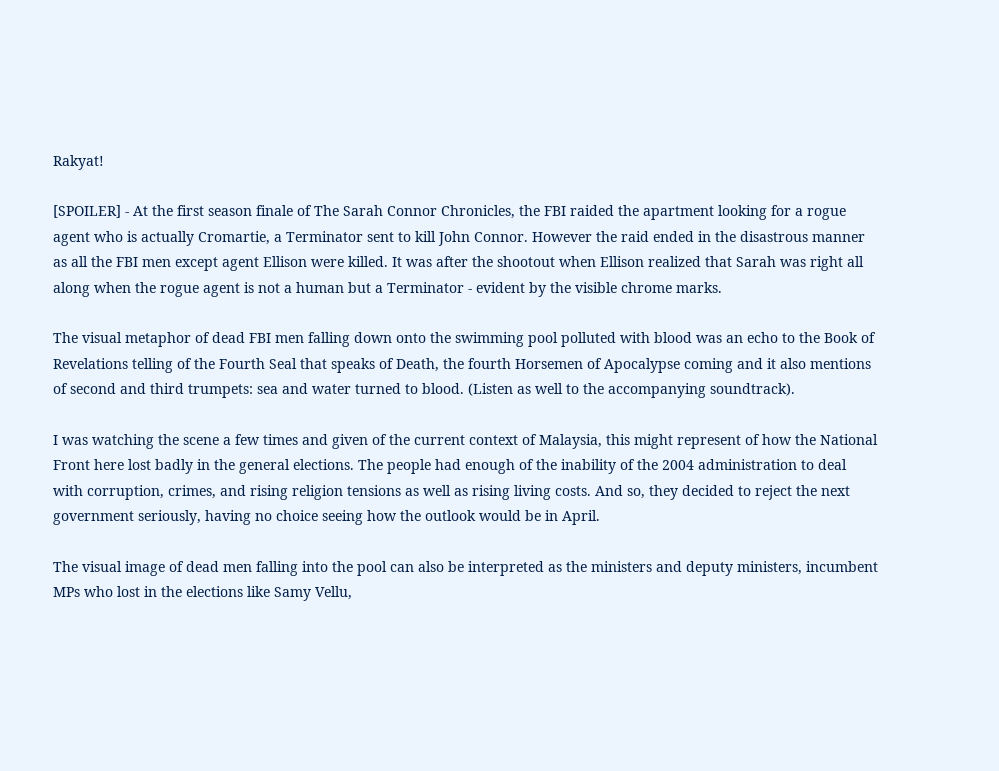Rakyat!

[SPOILER] - At the first season finale of The Sarah Connor Chronicles, the FBI raided the apartment looking for a rogue agent who is actually Cromartie, a Terminator sent to kill John Connor. However the raid ended in the disastrous manner as all the FBI men except agent Ellison were killed. It was after the shootout when Ellison realized that Sarah was right all along when the rogue agent is not a human but a Terminator - evident by the visible chrome marks.

The visual metaphor of dead FBI men falling down onto the swimming pool polluted with blood was an echo to the Book of Revelations telling of the Fourth Seal that speaks of Death, the fourth Horsemen of Apocalypse coming and it also mentions of second and third trumpets: sea and water turned to blood. (Listen as well to the accompanying soundtrack).

I was watching the scene a few times and given of the current context of Malaysia, this might represent of how the National Front here lost badly in the general elections. The people had enough of the inability of the 2004 administration to deal with corruption, crimes, and rising religion tensions as well as rising living costs. And so, they decided to reject the next government seriously, having no choice seeing how the outlook would be in April.

The visual image of dead men falling into the pool can also be interpreted as the ministers and deputy ministers, incumbent MPs who lost in the elections like Samy Vellu,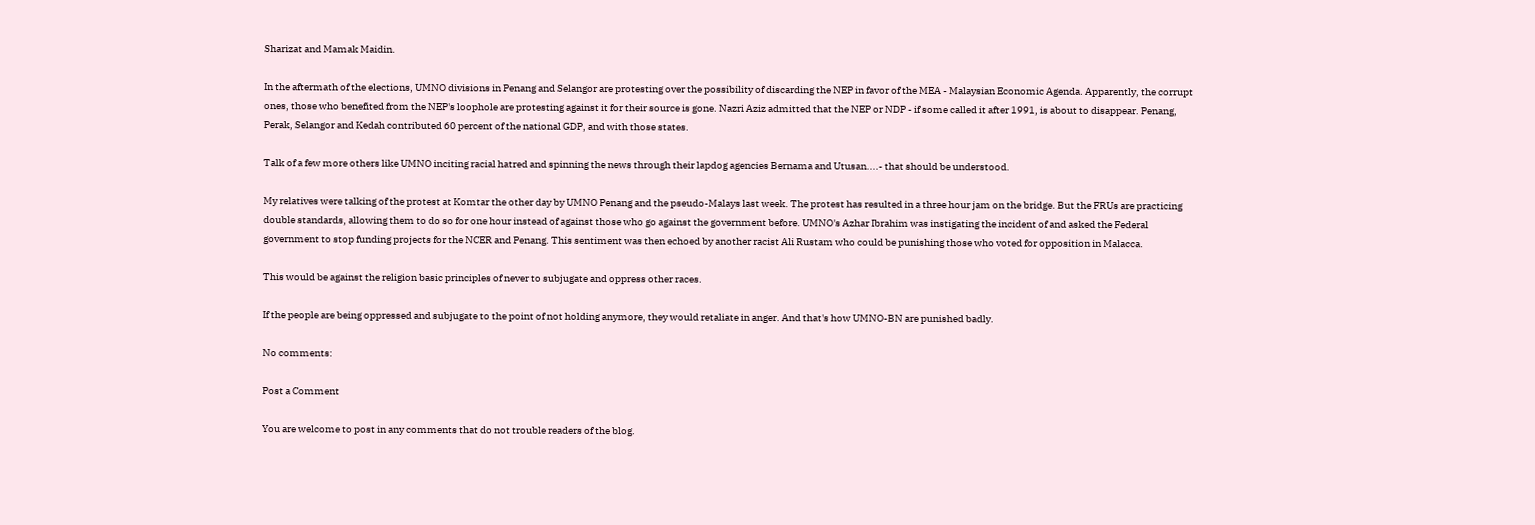Sharizat and Mamak Maidin.

In the aftermath of the elections, UMNO divisions in Penang and Selangor are protesting over the possibility of discarding the NEP in favor of the MEA - Malaysian Economic Agenda. Apparently, the corrupt ones, those who benefited from the NEP's loophole are protesting against it for their source is gone. Nazri Aziz admitted that the NEP or NDP - if some called it after 1991, is about to disappear. Penang, Perak, Selangor and Kedah contributed 60 percent of the national GDP, and with those states.

Talk of a few more others like UMNO inciting racial hatred and spinning the news through their lapdog agencies Bernama and Utusan....- that should be understood.

My relatives were talking of the protest at Komtar the other day by UMNO Penang and the pseudo-Malays last week. The protest has resulted in a three hour jam on the bridge. But the FRUs are practicing double standards, allowing them to do so for one hour instead of against those who go against the government before. UMNO's Azhar Ibrahim was instigating the incident of and asked the Federal government to stop funding projects for the NCER and Penang. This sentiment was then echoed by another racist Ali Rustam who could be punishing those who voted for opposition in Malacca.

This would be against the religion basic principles of never to subjugate and oppress other races.

If the people are being oppressed and subjugate to the point of not holding anymore, they would retaliate in anger. And that's how UMNO-BN are punished badly.

No comments:

Post a Comment

You are welcome to post in any comments that do not trouble readers of the blog.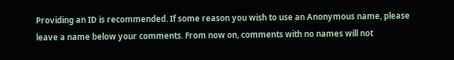Providing an ID is recommended. If some reason you wish to use an Anonymous name, please leave a name below your comments. From now on, comments with no names will not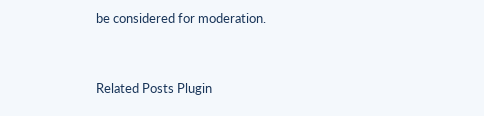be considered for moderation.


Related Posts Plugin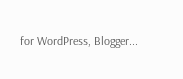for WordPress, Blogger...